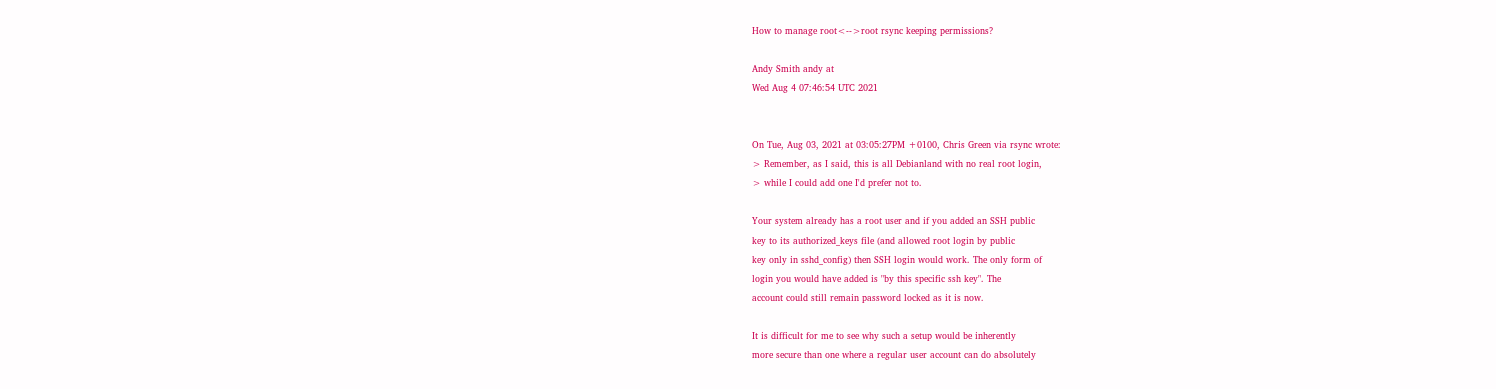How to manage root<-->root rsync keeping permissions?

Andy Smith andy at
Wed Aug 4 07:46:54 UTC 2021


On Tue, Aug 03, 2021 at 03:05:27PM +0100, Chris Green via rsync wrote:
> Remember, as I said, this is all Debianland with no real root login,
> while I could add one I'd prefer not to.

Your system already has a root user and if you added an SSH public
key to its authorized_keys file (and allowed root login by public
key only in sshd_config) then SSH login would work. The only form of
login you would have added is "by this specific ssh key". The
account could still remain password locked as it is now.

It is difficult for me to see why such a setup would be inherently
more secure than one where a regular user account can do absolutely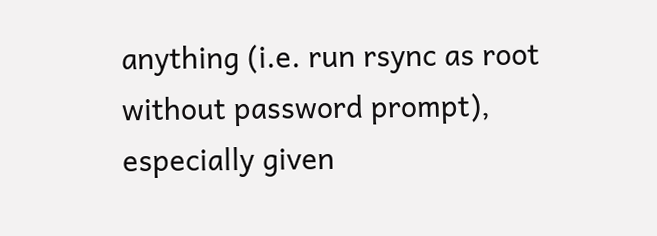anything (i.e. run rsync as root without password prompt),
especially given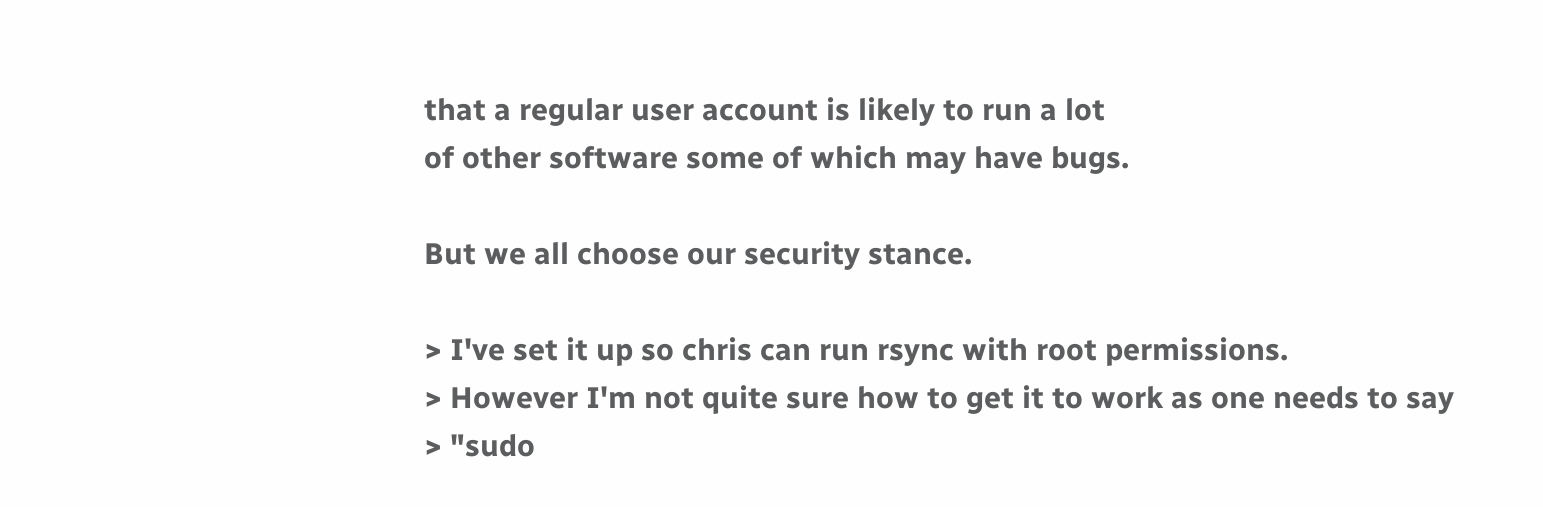that a regular user account is likely to run a lot
of other software some of which may have bugs.

But we all choose our security stance.

> I've set it up so chris can run rsync with root permissions.
> However I'm not quite sure how to get it to work as one needs to say
> "sudo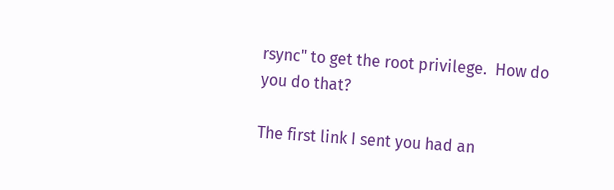rsync" to get the root privilege.  How do you do that?

The first link I sent you had an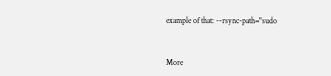example of that: --rsync-path="sudo


More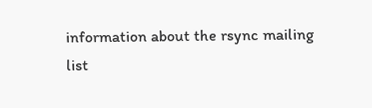information about the rsync mailing list